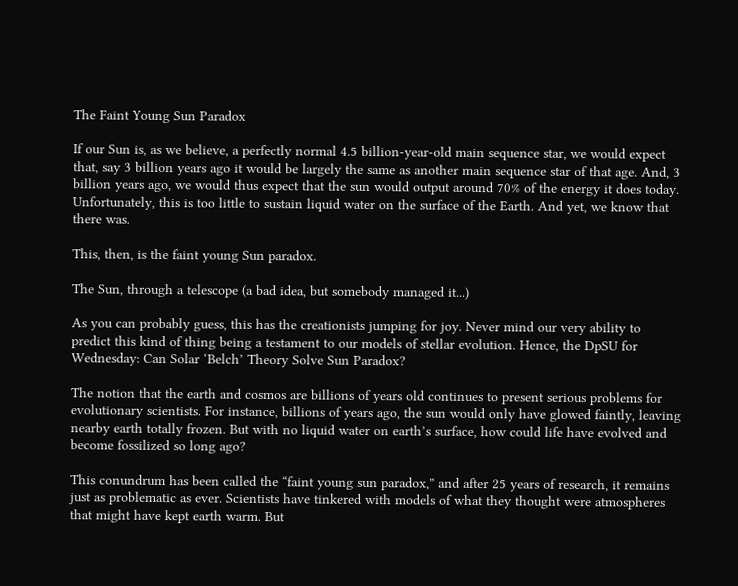The Faint Young Sun Paradox

If our Sun is, as we believe, a perfectly normal 4.5 billion-year-old main sequence star, we would expect that, say 3 billion years ago it would be largely the same as another main sequence star of that age. And, 3 billion years ago, we would thus expect that the sun would output around 70% of the energy it does today. Unfortunately, this is too little to sustain liquid water on the surface of the Earth. And yet, we know that there was.

This, then, is the faint young Sun paradox.

The Sun, through a telescope (a bad idea, but somebody managed it...)

As you can probably guess, this has the creationists jumping for joy. Never mind our very ability to predict this kind of thing being a testament to our models of stellar evolution. Hence, the DpSU for Wednesday: Can Solar ‘Belch’ Theory Solve Sun Paradox?

The notion that the earth and cosmos are billions of years old continues to present serious problems for evolutionary scientists. For instance, billions of years ago, the sun would only have glowed faintly, leaving nearby earth totally frozen. But with no liquid water on earth’s surface, how could life have evolved and become fossilized so long ago?

This conundrum has been called the “faint young sun paradox,” and after 25 years of research, it remains just as problematic as ever. Scientists have tinkered with models of what they thought were atmospheres that might have kept earth warm. But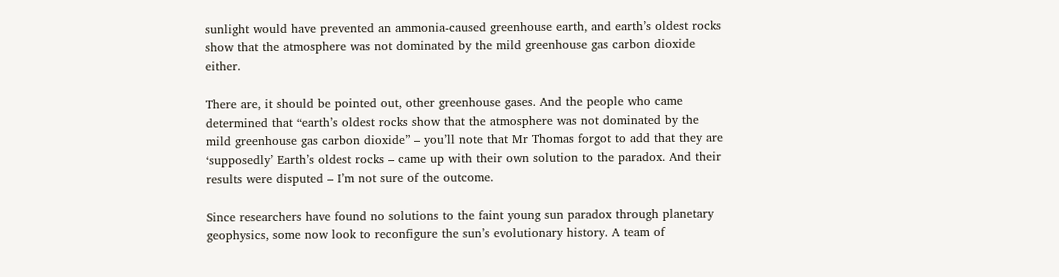sunlight would have prevented an ammonia-caused greenhouse earth, and earth’s oldest rocks show that the atmosphere was not dominated by the mild greenhouse gas carbon dioxide either.

There are, it should be pointed out, other greenhouse gases. And the people who came determined that “earth’s oldest rocks show that the atmosphere was not dominated by the mild greenhouse gas carbon dioxide” – you’ll note that Mr Thomas forgot to add that they are ‘supposedly’ Earth’s oldest rocks – came up with their own solution to the paradox. And their results were disputed – I’m not sure of the outcome.

Since researchers have found no solutions to the faint young sun paradox through planetary geophysics, some now look to reconfigure the sun’s evolutionary history. A team of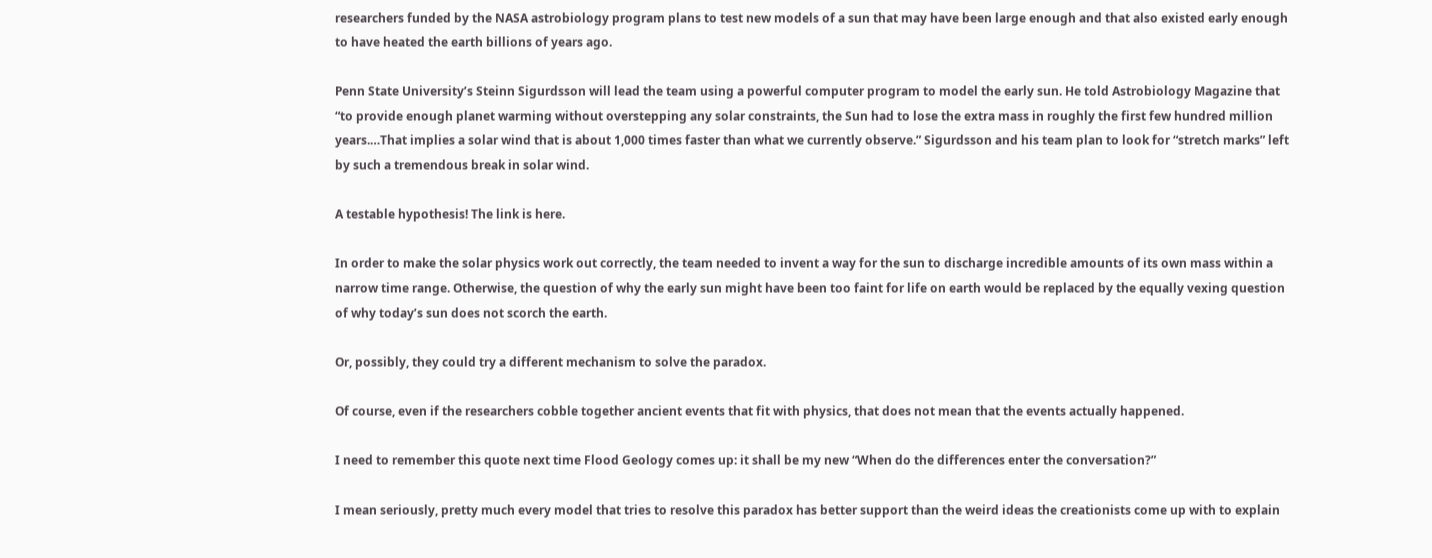researchers funded by the NASA astrobiology program plans to test new models of a sun that may have been large enough and that also existed early enough to have heated the earth billions of years ago.

Penn State University’s Steinn Sigurdsson will lead the team using a powerful computer program to model the early sun. He told Astrobiology Magazine that “to provide enough planet warming without overstepping any solar constraints, the Sun had to lose the extra mass in roughly the first few hundred million years.…That implies a solar wind that is about 1,000 times faster than what we currently observe.” Sigurdsson and his team plan to look for “stretch marks” left by such a tremendous break in solar wind.

A testable hypothesis! The link is here.

In order to make the solar physics work out correctly, the team needed to invent a way for the sun to discharge incredible amounts of its own mass within a narrow time range. Otherwise, the question of why the early sun might have been too faint for life on earth would be replaced by the equally vexing question of why today’s sun does not scorch the earth.

Or, possibly, they could try a different mechanism to solve the paradox.

Of course, even if the researchers cobble together ancient events that fit with physics, that does not mean that the events actually happened.

I need to remember this quote next time Flood Geology comes up: it shall be my new “When do the differences enter the conversation?”

I mean seriously, pretty much every model that tries to resolve this paradox has better support than the weird ideas the creationists come up with to explain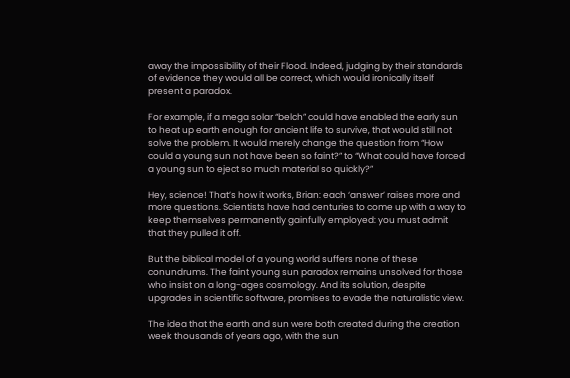away the impossibility of their Flood. Indeed, judging by their standards of evidence they would all be correct, which would ironically itself present a paradox.

For example, if a mega solar “belch” could have enabled the early sun to heat up earth enough for ancient life to survive, that would still not solve the problem. It would merely change the question from “How could a young sun not have been so faint?” to “What could have forced a young sun to eject so much material so quickly?”

Hey, science! That’s how it works, Brian: each ‘answer’ raises more and more questions. Scientists have had centuries to come up with a way to keep themselves permanently gainfully employed: you must admit that they pulled it off.

But the biblical model of a young world suffers none of these conundrums. The faint young sun paradox remains unsolved for those who insist on a long-ages cosmology. And its solution, despite upgrades in scientific software, promises to evade the naturalistic view.

The idea that the earth and sun were both created during the creation week thousands of years ago, with the sun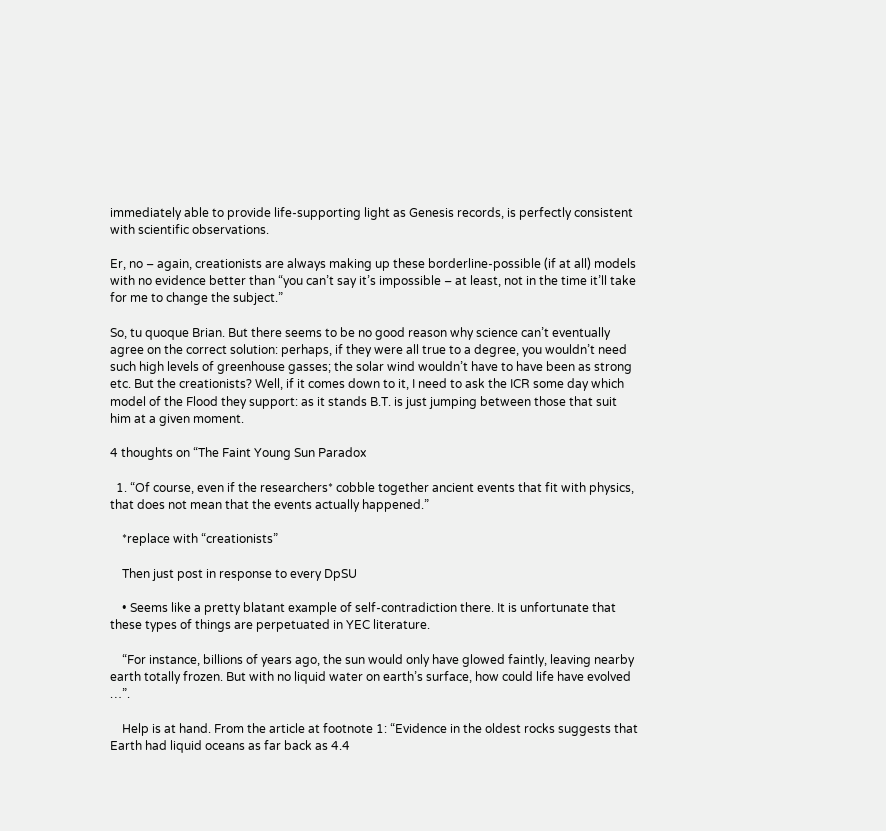immediately able to provide life-supporting light as Genesis records, is perfectly consistent with scientific observations.

Er, no – again, creationists are always making up these borderline-possible (if at all) models with no evidence better than “you can’t say it’s impossible – at least, not in the time it’ll take for me to change the subject.”

So, tu quoque Brian. But there seems to be no good reason why science can’t eventually agree on the correct solution: perhaps, if they were all true to a degree, you wouldn’t need such high levels of greenhouse gasses; the solar wind wouldn’t have to have been as strong etc. But the creationists? Well, if it comes down to it, I need to ask the ICR some day which model of the Flood they support: as it stands B.T. is just jumping between those that suit him at a given moment.

4 thoughts on “The Faint Young Sun Paradox

  1. “Of course, even if the researchers* cobble together ancient events that fit with physics, that does not mean that the events actually happened.”

    *replace with “creationists”

    Then just post in response to every DpSU

    • Seems like a pretty blatant example of self-contradiction there. It is unfortunate that these types of things are perpetuated in YEC literature.

    “For instance, billions of years ago, the sun would only have glowed faintly, leaving nearby earth totally frozen. But with no liquid water on earth’s surface, how could life have evolved …”.

    Help is at hand. From the article at footnote 1: “Evidence in the oldest rocks suggests that Earth had liquid oceans as far back as 4.4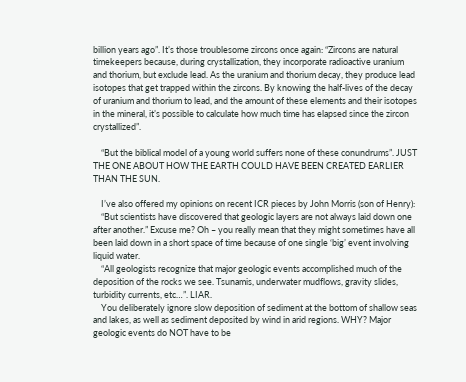billion years ago”. It’s those troublesome zircons once again: “Zircons are natural timekeepers because, during crystallization, they incorporate radioactive uranium and thorium, but exclude lead. As the uranium and thorium decay, they produce lead isotopes that get trapped within the zircons. By knowing the half-lives of the decay of uranium and thorium to lead, and the amount of these elements and their isotopes in the mineral, it’s possible to calculate how much time has elapsed since the zircon crystallized”.

    “But the biblical model of a young world suffers none of these conundrums”. JUST THE ONE ABOUT HOW THE EARTH COULD HAVE BEEN CREATED EARLIER THAN THE SUN.

    I’ve also offered my opinions on recent ICR pieces by John Morris (son of Henry):
    “But scientists have discovered that geologic layers are not always laid down one after another.” Excuse me? Oh – you really mean that they might sometimes have all been laid down in a short space of time because of one single ‘big’ event involving liquid water.
    “All geologists recognize that major geologic events accomplished much of the deposition of the rocks we see. Tsunamis, underwater mudflows, gravity slides, turbidity currents, etc…”. LIAR.
    You deliberately ignore slow deposition of sediment at the bottom of shallow seas and lakes, as well as sediment deposited by wind in arid regions. WHY? Major geologic events do NOT have to be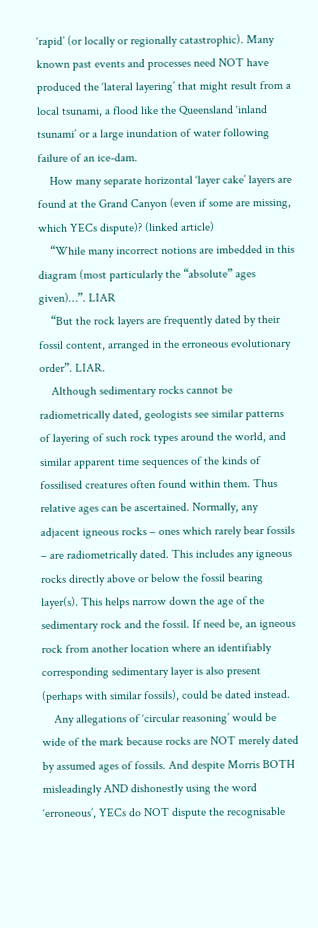‘rapid’ (or locally or regionally catastrophic). Many known past events and processes need NOT have produced the ‘lateral layering’ that might result from a local tsunami, a flood like the Queensland ‘inland tsunami’ or a large inundation of water following failure of an ice-dam.
    How many separate horizontal ‘layer cake’ layers are found at the Grand Canyon (even if some are missing, which YECs dispute)? (linked article)
    “While many incorrect notions are imbedded in this diagram (most particularly the “absolute” ages given)…”. LIAR
    “But the rock layers are frequently dated by their fossil content, arranged in the erroneous evolutionary order”. LIAR.
    Although sedimentary rocks cannot be radiometrically dated, geologists see similar patterns of layering of such rock types around the world, and similar apparent time sequences of the kinds of fossilised creatures often found within them. Thus relative ages can be ascertained. Normally, any adjacent igneous rocks – ones which rarely bear fossils – are radiometrically dated. This includes any igneous rocks directly above or below the fossil bearing layer(s). This helps narrow down the age of the sedimentary rock and the fossil. If need be, an igneous rock from another location where an identifiably corresponding sedimentary layer is also present (perhaps with similar fossils), could be dated instead.
    Any allegations of ‘circular reasoning’ would be wide of the mark because rocks are NOT merely dated by assumed ages of fossils. And despite Morris BOTH misleadingly AND dishonestly using the word ‘erroneous’, YECs do NOT dispute the recognisable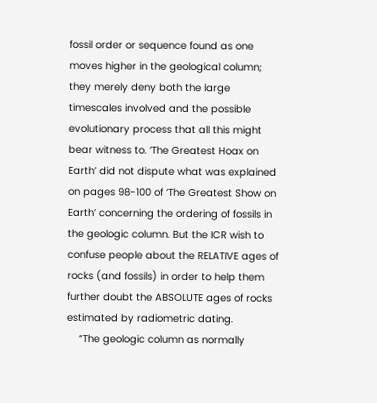fossil order or sequence found as one moves higher in the geological column; they merely deny both the large timescales involved and the possible evolutionary process that all this might bear witness to. ‘The Greatest Hoax on Earth’ did not dispute what was explained on pages 98-100 of ‘The Greatest Show on Earth’ concerning the ordering of fossils in the geologic column. But the ICR wish to confuse people about the RELATIVE ages of rocks (and fossils) in order to help them further doubt the ABSOLUTE ages of rocks estimated by radiometric dating.
    “The geologic column as normally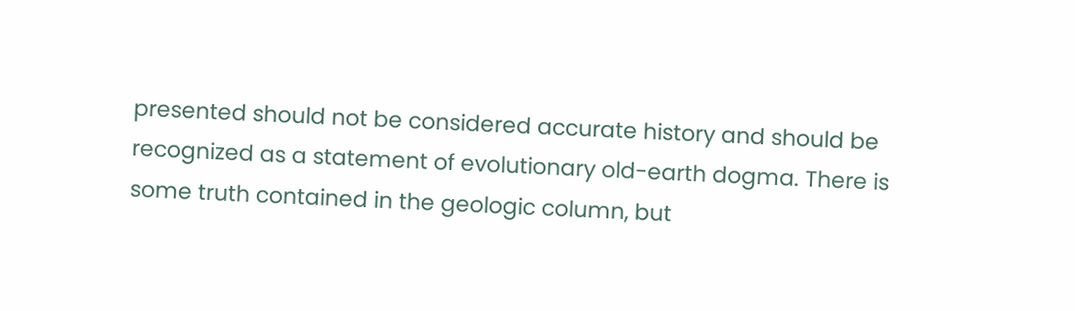presented should not be considered accurate history and should be recognized as a statement of evolutionary old-earth dogma. There is some truth contained in the geologic column, but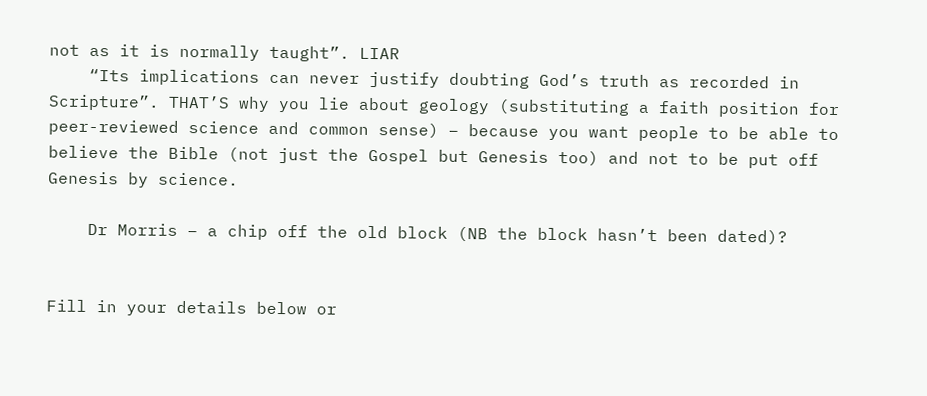not as it is normally taught”. LIAR
    “Its implications can never justify doubting God’s truth as recorded in Scripture”. THAT’S why you lie about geology (substituting a faith position for peer-reviewed science and common sense) – because you want people to be able to believe the Bible (not just the Gospel but Genesis too) and not to be put off Genesis by science.

    Dr Morris – a chip off the old block (NB the block hasn’t been dated)?


Fill in your details below or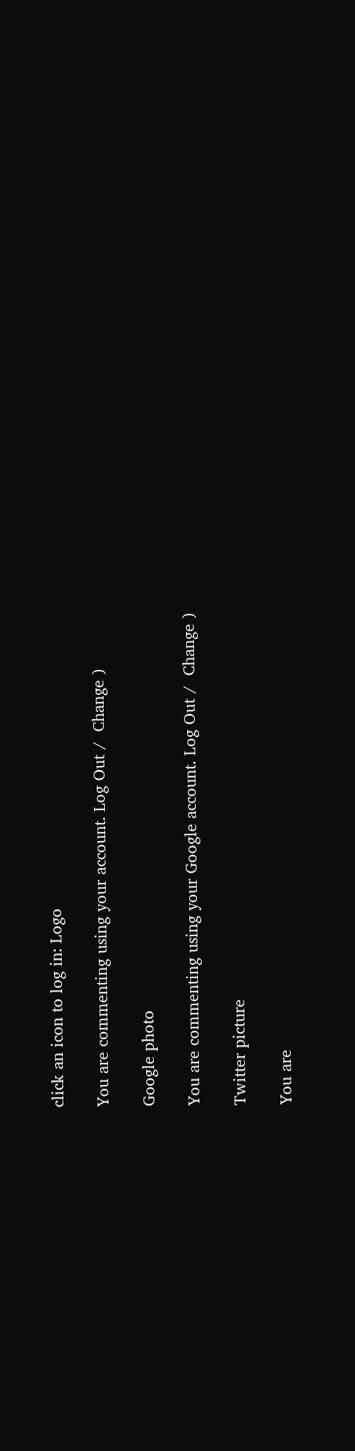click an icon to log in: Logo

You are commenting using your account. Log Out /  Change )

Google photo

You are commenting using your Google account. Log Out /  Change )

Twitter picture

You are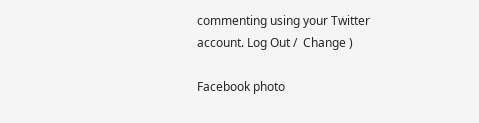commenting using your Twitter account. Log Out /  Change )

Facebook photo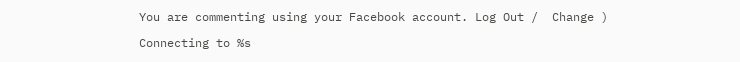You are commenting using your Facebook account. Log Out /  Change )

Connecting to %s